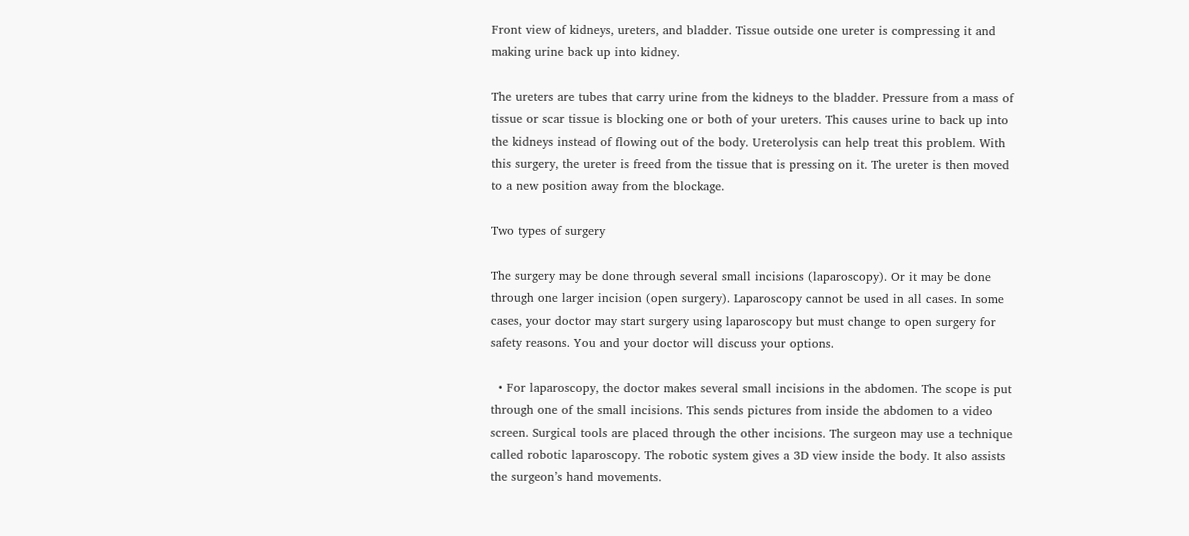Front view of kidneys, ureters, and bladder. Tissue outside one ureter is compressing it and making urine back up into kidney.

The ureters are tubes that carry urine from the kidneys to the bladder. Pressure from a mass of tissue or scar tissue is blocking one or both of your ureters. This causes urine to back up into the kidneys instead of flowing out of the body. Ureterolysis can help treat this problem. With this surgery, the ureter is freed from the tissue that is pressing on it. The ureter is then moved to a new position away from the blockage.

Two types of surgery

The surgery may be done through several small incisions (laparoscopy). Or it may be done through one larger incision (open surgery). Laparoscopy cannot be used in all cases. In some cases, your doctor may start surgery using laparoscopy but must change to open surgery for safety reasons. You and your doctor will discuss your options.

  • For laparoscopy, the doctor makes several small incisions in the abdomen. The scope is put through one of the small incisions. This sends pictures from inside the abdomen to a video screen. Surgical tools are placed through the other incisions. The surgeon may use a technique called robotic laparoscopy. The robotic system gives a 3D view inside the body. It also assists the surgeon’s hand movements.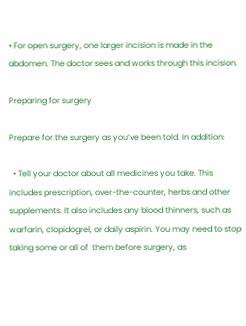• For open surgery, one larger incision is made in the abdomen. The doctor sees and works through this incision.

Preparing for surgery

Prepare for the surgery as you’ve been told. In addition:

  • Tell your doctor about all medicines you take. This includes prescription, over-the-counter, herbs and other supplements. It also includes any blood thinners, such as warfarin, clopidogrel, or daily aspirin. You may need to stop taking some or all of  them before surgery, as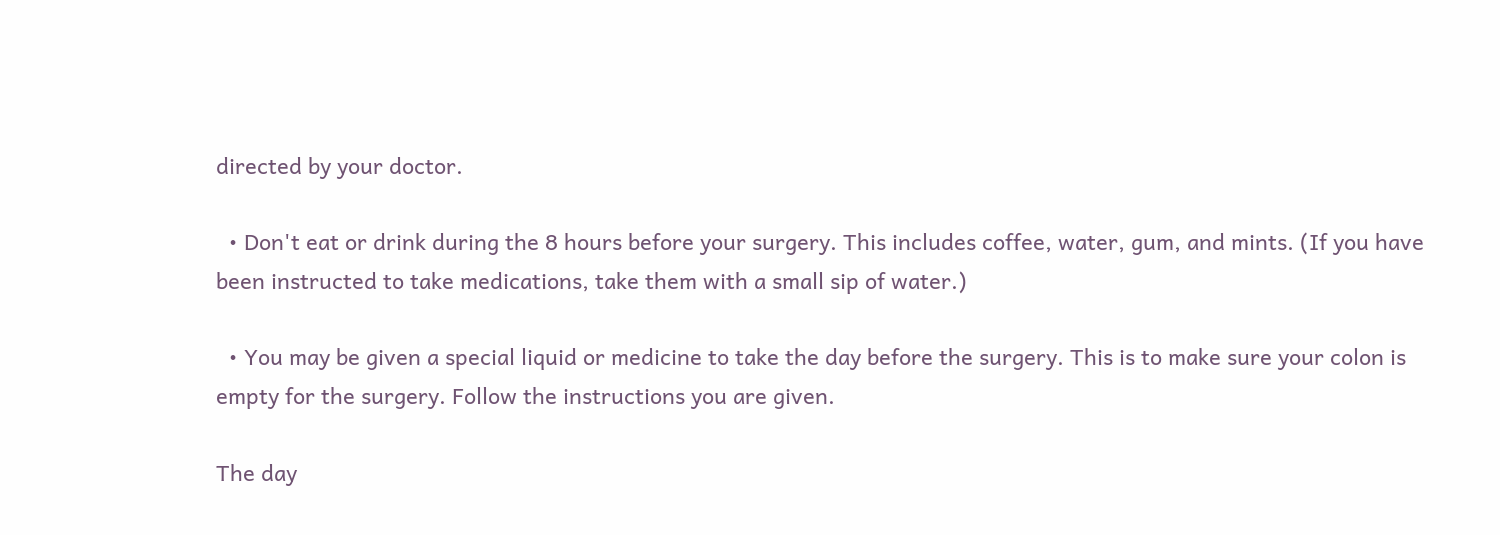directed by your doctor.

  • Don't eat or drink during the 8 hours before your surgery. This includes coffee, water, gum, and mints. (If you have been instructed to take medications, take them with a small sip of water.)

  • You may be given a special liquid or medicine to take the day before the surgery. This is to make sure your colon is empty for the surgery. Follow the instructions you are given.

The day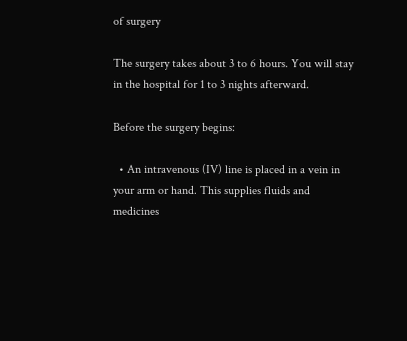of surgery

The surgery takes about 3 to 6 hours. You will stay in the hospital for 1 to 3 nights afterward.

Before the surgery begins:

  • An intravenous (IV) line is placed in a vein in your arm or hand. This supplies fluids and medicines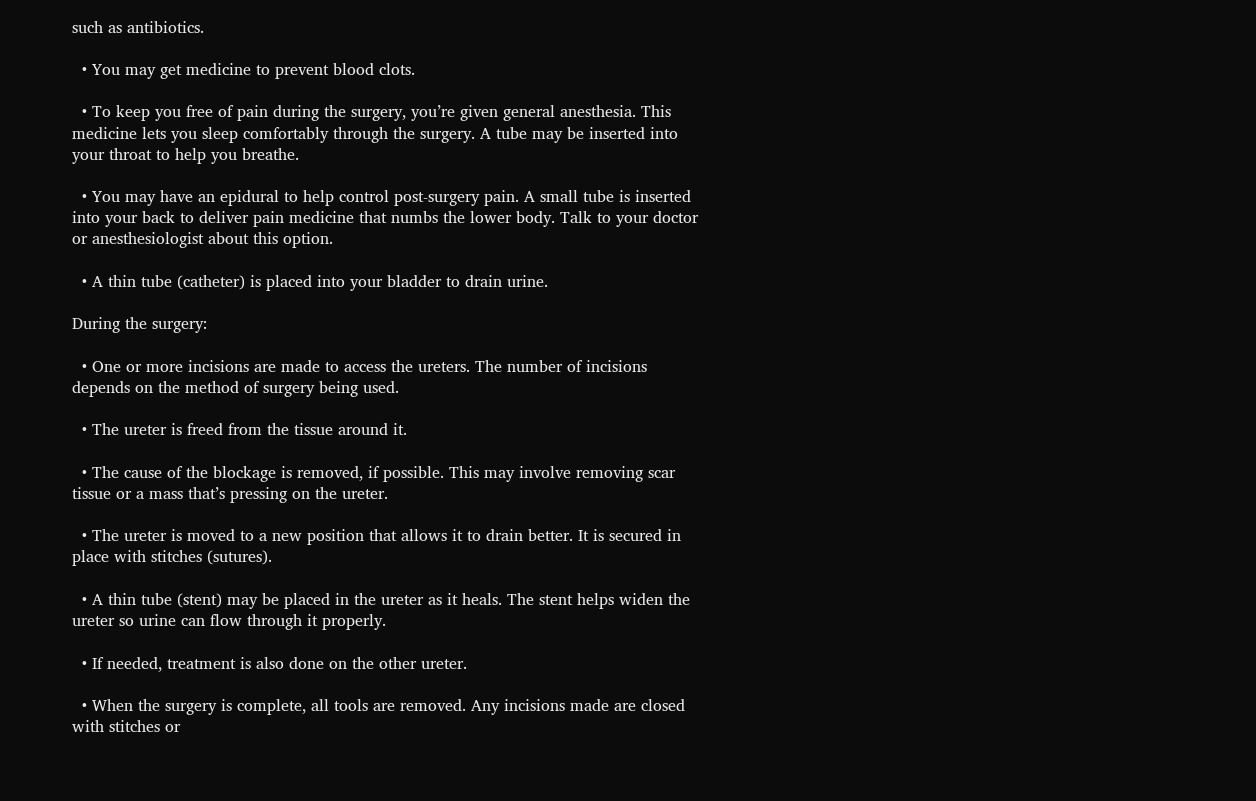such as antibiotics.

  • You may get medicine to prevent blood clots.

  • To keep you free of pain during the surgery, you’re given general anesthesia. This medicine lets you sleep comfortably through the surgery. A tube may be inserted into your throat to help you breathe.

  • You may have an epidural to help control post-surgery pain. A small tube is inserted into your back to deliver pain medicine that numbs the lower body. Talk to your doctor or anesthesiologist about this option.

  • A thin tube (catheter) is placed into your bladder to drain urine.

During the surgery:

  • One or more incisions are made to access the ureters. The number of incisions depends on the method of surgery being used.

  • The ureter is freed from the tissue around it.

  • The cause of the blockage is removed, if possible. This may involve removing scar tissue or a mass that’s pressing on the ureter.

  • The ureter is moved to a new position that allows it to drain better. It is secured in place with stitches (sutures).

  • A thin tube (stent) may be placed in the ureter as it heals. The stent helps widen the ureter so urine can flow through it properly.

  • If needed, treatment is also done on the other ureter.

  • When the surgery is complete, all tools are removed. Any incisions made are closed with stitches or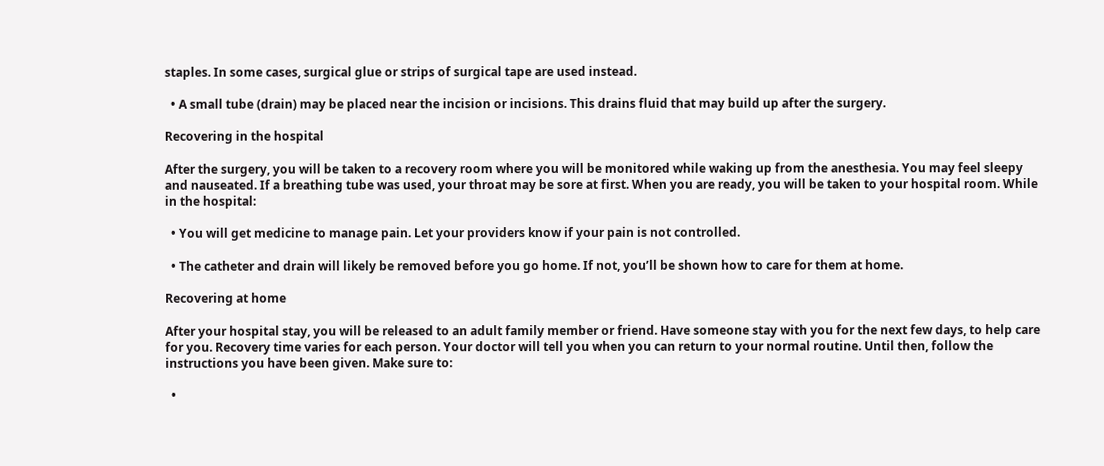staples. In some cases, surgical glue or strips of surgical tape are used instead.

  • A small tube (drain) may be placed near the incision or incisions. This drains fluid that may build up after the surgery.

Recovering in the hospital

After the surgery, you will be taken to a recovery room where you will be monitored while waking up from the anesthesia. You may feel sleepy and nauseated. If a breathing tube was used, your throat may be sore at first. When you are ready, you will be taken to your hospital room. While in the hospital:

  • You will get medicine to manage pain. Let your providers know if your pain is not controlled.

  • The catheter and drain will likely be removed before you go home. If not, you’ll be shown how to care for them at home.

Recovering at home

After your hospital stay, you will be released to an adult family member or friend. Have someone stay with you for the next few days, to help care for you. Recovery time varies for each person. Your doctor will tell you when you can return to your normal routine. Until then, follow the instructions you have been given. Make sure to:

  •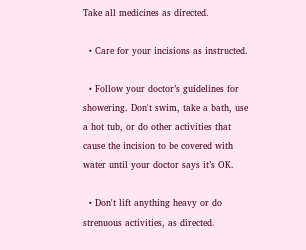Take all medicines as directed.

  • Care for your incisions as instructed.

  • Follow your doctor’s guidelines for showering. Don't swim, take a bath, use a hot tub, or do other activities that cause the incision to be covered with water until your doctor says it’s OK.

  • Don't lift anything heavy or do strenuous activities, as directed.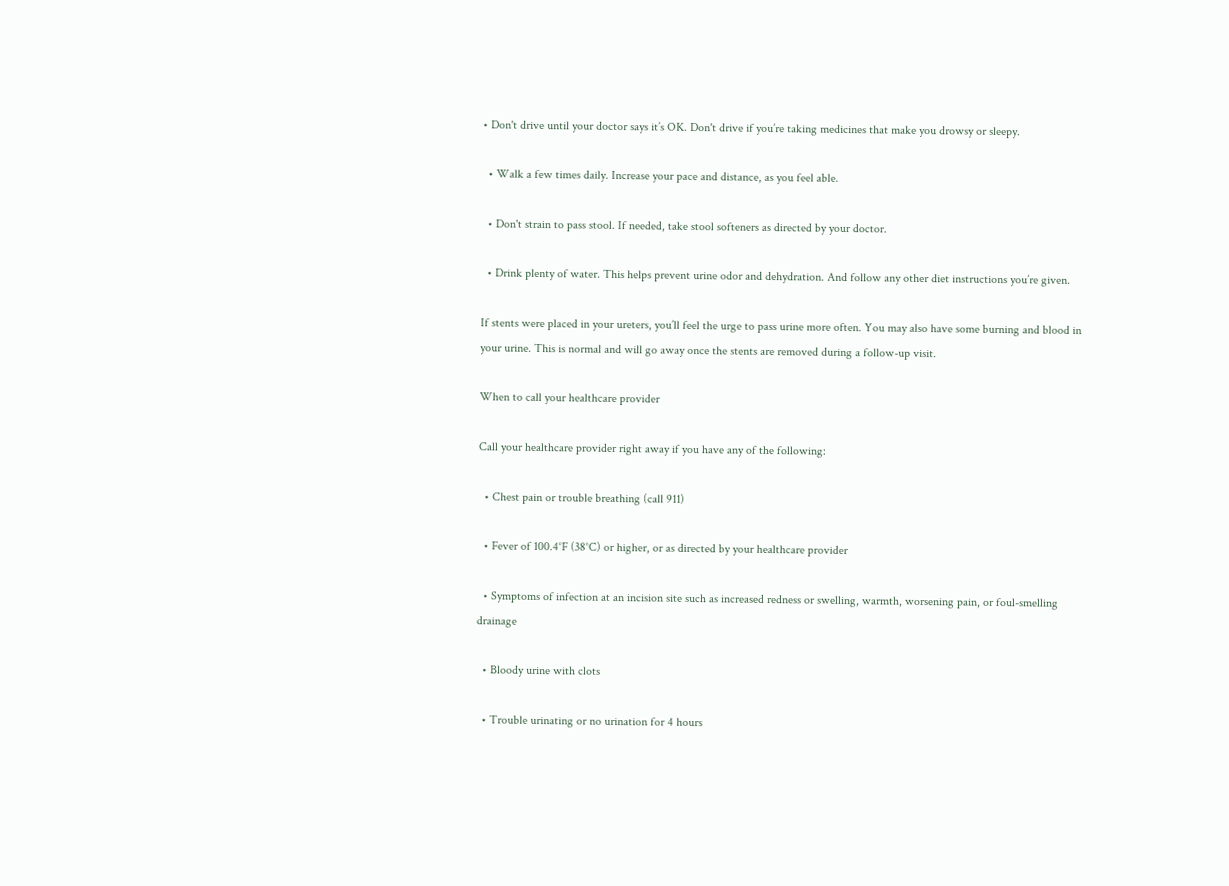• Don't drive until your doctor says it’s OK. Don't drive if you’re taking medicines that make you drowsy or sleepy.

  • Walk a few times daily. Increase your pace and distance, as you feel able.

  • Don't strain to pass stool. If needed, take stool softeners as directed by your doctor.

  • Drink plenty of water. This helps prevent urine odor and dehydration. And follow any other diet instructions you’re given.

If stents were placed in your ureters, you’ll feel the urge to pass urine more often. You may also have some burning and blood in your urine. This is normal and will go away once the stents are removed during a follow-up visit.

When to call your healthcare provider

Call your healthcare provider right away if you have any of the following:

  • Chest pain or trouble breathing (call 911)

  • Fever of 100.4°F (38°C) or higher, or as directed by your healthcare provider

  • Symptoms of infection at an incision site such as increased redness or swelling, warmth, worsening pain, or foul-smelling drainage

  • Bloody urine with clots

  • Trouble urinating or no urination for 4 hours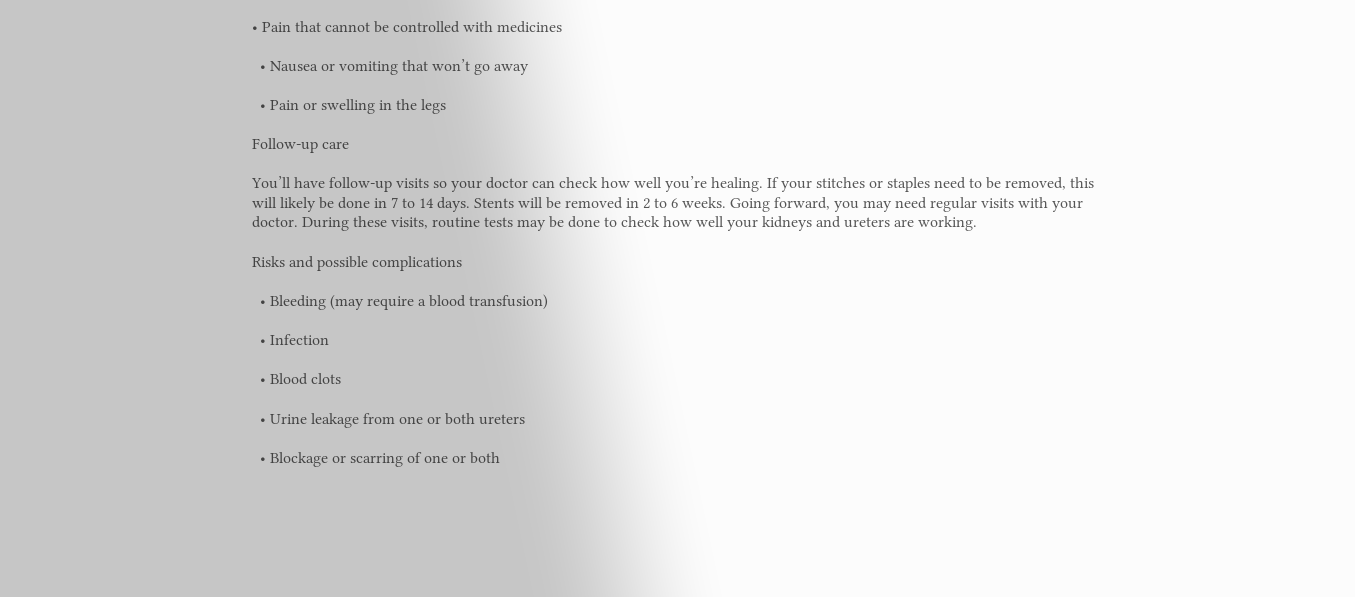• Pain that cannot be controlled with medicines

  • Nausea or vomiting that won’t go away

  • Pain or swelling in the legs

Follow-up care

You’ll have follow-up visits so your doctor can check how well you’re healing. If your stitches or staples need to be removed, this will likely be done in 7 to 14 days. Stents will be removed in 2 to 6 weeks. Going forward, you may need regular visits with your doctor. During these visits, routine tests may be done to check how well your kidneys and ureters are working.

Risks and possible complications

  • Bleeding (may require a blood transfusion)

  • Infection

  • Blood clots

  • Urine leakage from one or both ureters

  • Blockage or scarring of one or both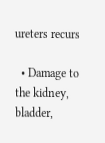ureters recurs

  • Damage to the kidney, bladder,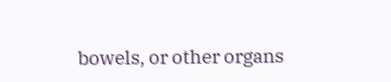bowels, or other organs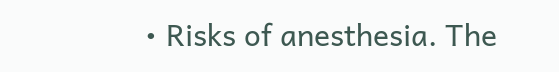• Risks of anesthesia. The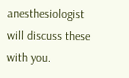anesthesiologist will discuss these with you.